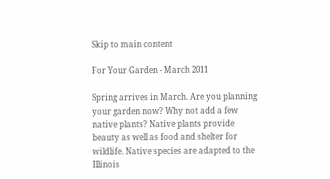Skip to main content

For Your Garden - March 2011

Spring arrives in March. Are you planning your garden now? Why not add a few native plants? Native plants provide beauty as well as food and shelter for wildlife. Native species are adapted to the Illinois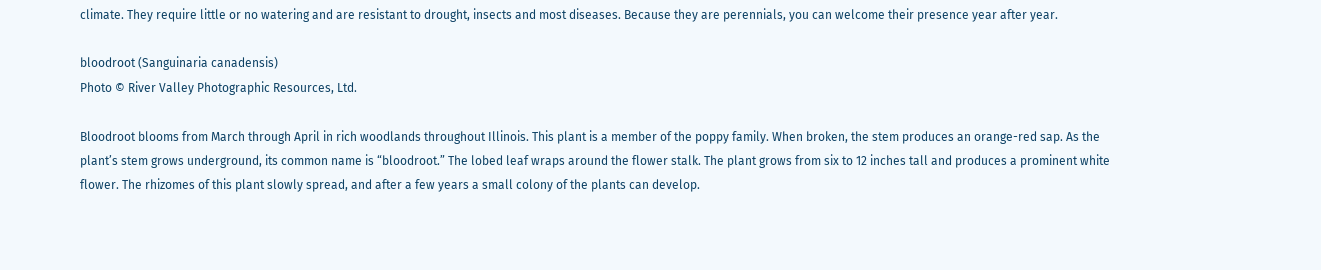climate. They require little or no watering and are resistant to drought, insects and most diseases. Because they are perennials, you can welcome their presence year after year.

bloodroot (Sanguinaria canadensis)
Photo © River Valley Photographic Resources, Ltd.

Bloodroot blooms from March through April in rich woodlands throughout Illinois. This plant is a member of the poppy family. When broken, the stem produces an orange-red sap. As the plant’s stem grows underground, its common name is “bloodroot.” The lobed leaf wraps around the flower stalk. The plant grows from six to 12 inches tall and produces a prominent white flower. The rhizomes of this plant slowly spread, and after a few years a small colony of the plants can develop.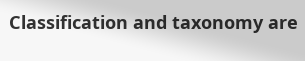Classification and taxonomy are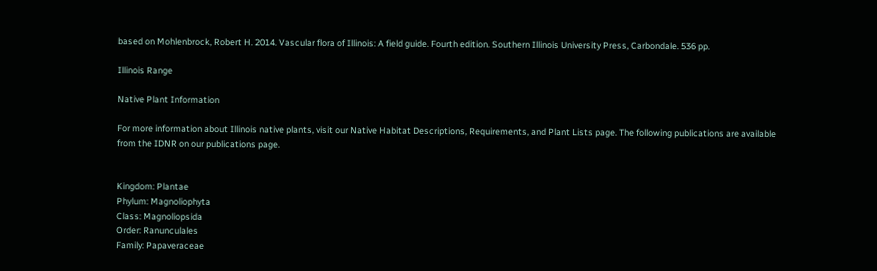based on Mohlenbrock, Robert H. 2014. Vascular flora of Illinois: A field guide. Fourth edition. Southern Illinois University Press, Carbondale. 536 pp.

Illinois Range

Native Plant Information

For more information about Illinois native plants, visit our Native Habitat Descriptions, Requirements, and Plant Lists page. The following publications are available from the IDNR on our publications page.


Kingdom: Plantae
Phylum: Magnoliophyta
Class: Magnoliopsida
Order: Ranunculales
Family: Papaveraceae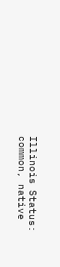Illinois Status: common, native